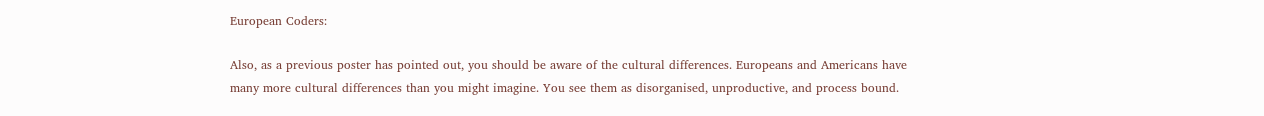European Coders:

Also, as a previous poster has pointed out, you should be aware of the cultural differences. Europeans and Americans have many more cultural differences than you might imagine. You see them as disorganised, unproductive, and process bound.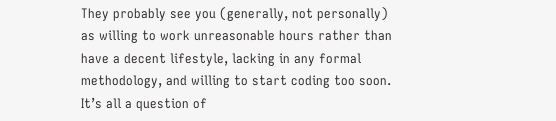They probably see you (generally, not personally) as willing to work unreasonable hours rather than have a decent lifestyle, lacking in any formal methodology, and willing to start coding too soon. It’s all a question of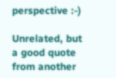perspective :-)

Unrelated, but a good quote from another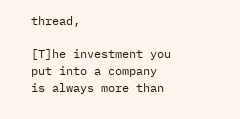thread,

[T]he investment you put into a company is always more than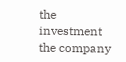the investment the company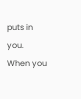puts in you. When you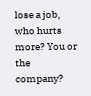lose a job, who hurts more? You or the company?